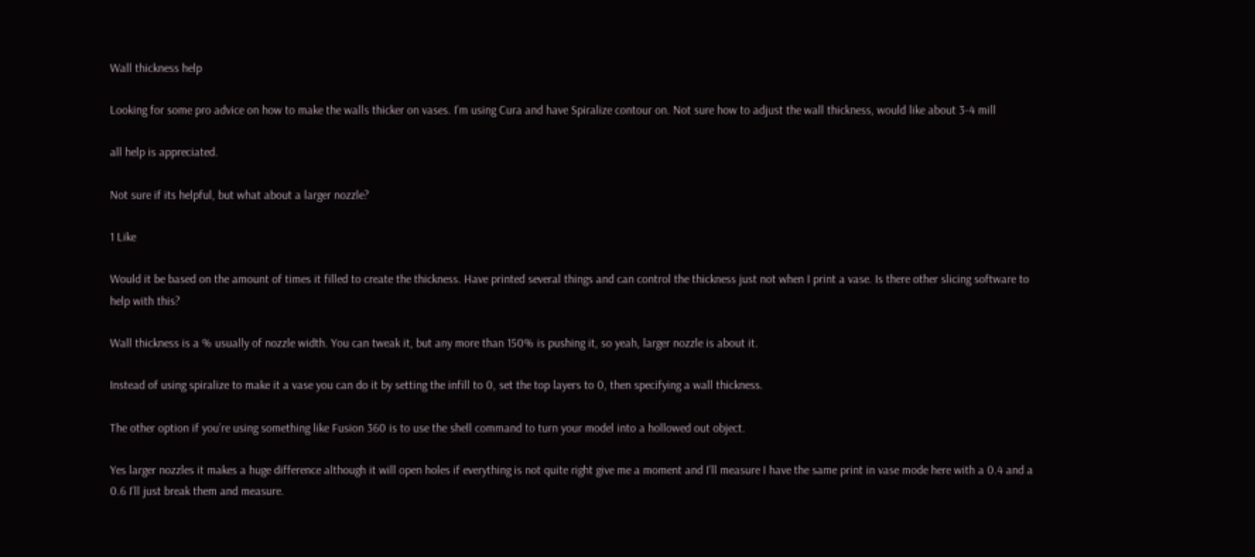Wall thickness help

Looking for some pro advice on how to make the walls thicker on vases. I’m using Cura and have Spiralize contour on. Not sure how to adjust the wall thickness, would like about 3-4 mill

all help is appreciated.

Not sure if its helpful, but what about a larger nozzle?

1 Like

Would it be based on the amount of times it filled to create the thickness. Have printed several things and can control the thickness just not when I print a vase. Is there other slicing software to help with this?

Wall thickness is a % usually of nozzle width. You can tweak it, but any more than 150% is pushing it, so yeah, larger nozzle is about it.

Instead of using spiralize to make it a vase you can do it by setting the infill to 0, set the top layers to 0, then specifying a wall thickness.

The other option if you’re using something like Fusion 360 is to use the shell command to turn your model into a hollowed out object.

Yes larger nozzles it makes a huge difference although it will open holes if everything is not quite right give me a moment and I’ll measure I have the same print in vase mode here with a 0.4 and a 0.6 I’ll just break them and measure.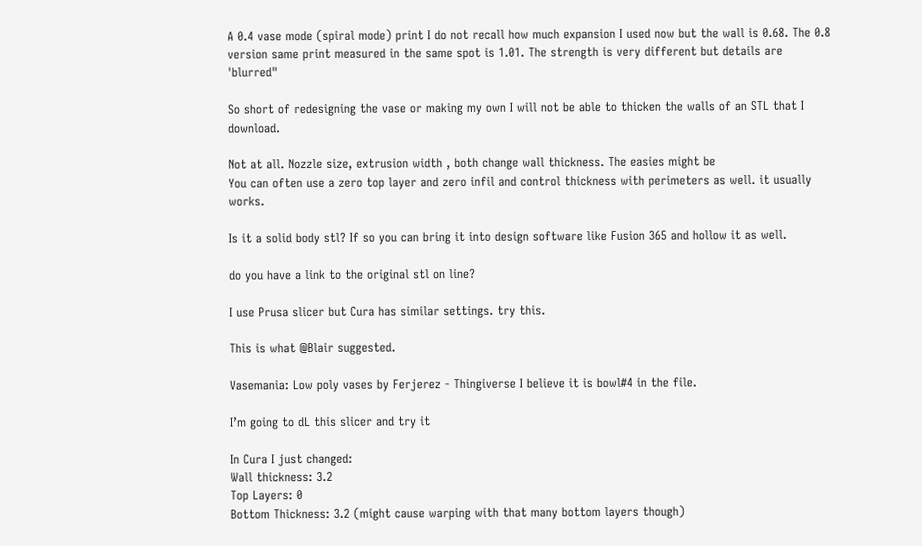A 0.4 vase mode (spiral mode) print I do not recall how much expansion I used now but the wall is 0.68. The 0.8 version same print measured in the same spot is 1.01. The strength is very different but details are 'blurred"

So short of redesigning the vase or making my own I will not be able to thicken the walls of an STL that I download.

Not at all. Nozzle size, extrusion width , both change wall thickness. The easies might be
You can often use a zero top layer and zero infil and control thickness with perimeters as well. it usually works.

Is it a solid body stl? If so you can bring it into design software like Fusion 365 and hollow it as well.

do you have a link to the original stl on line?

I use Prusa slicer but Cura has similar settings. try this.

This is what @Blair suggested.

Vasemania: Low poly vases by Ferjerez - Thingiverse I believe it is bowl#4 in the file.

I’m going to dL this slicer and try it

In Cura I just changed:
Wall thickness: 3.2
Top Layers: 0
Bottom Thickness: 3.2 (might cause warping with that many bottom layers though)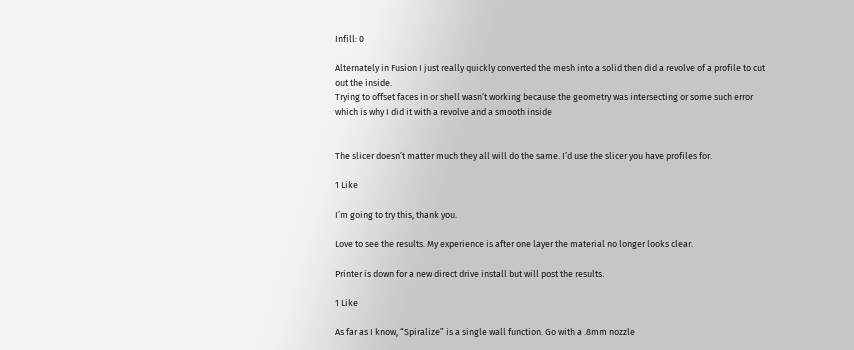Infill: 0

Alternately in Fusion I just really quickly converted the mesh into a solid then did a revolve of a profile to cut out the inside.
Trying to offset faces in or shell wasn’t working because the geometry was intersecting or some such error which is why I did it with a revolve and a smooth inside


The slicer doesn’t matter much they all will do the same. I’d use the slicer you have profiles for.

1 Like

I’m going to try this, thank you.

Love to see the results. My experience is after one layer the material no longer looks clear.

Printer is down for a new direct drive install but will post the results.

1 Like

As far as I know, “Spiralize” is a single wall function. Go with a .8mm nozzle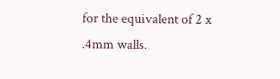for the equivalent of 2 x .4mm walls.